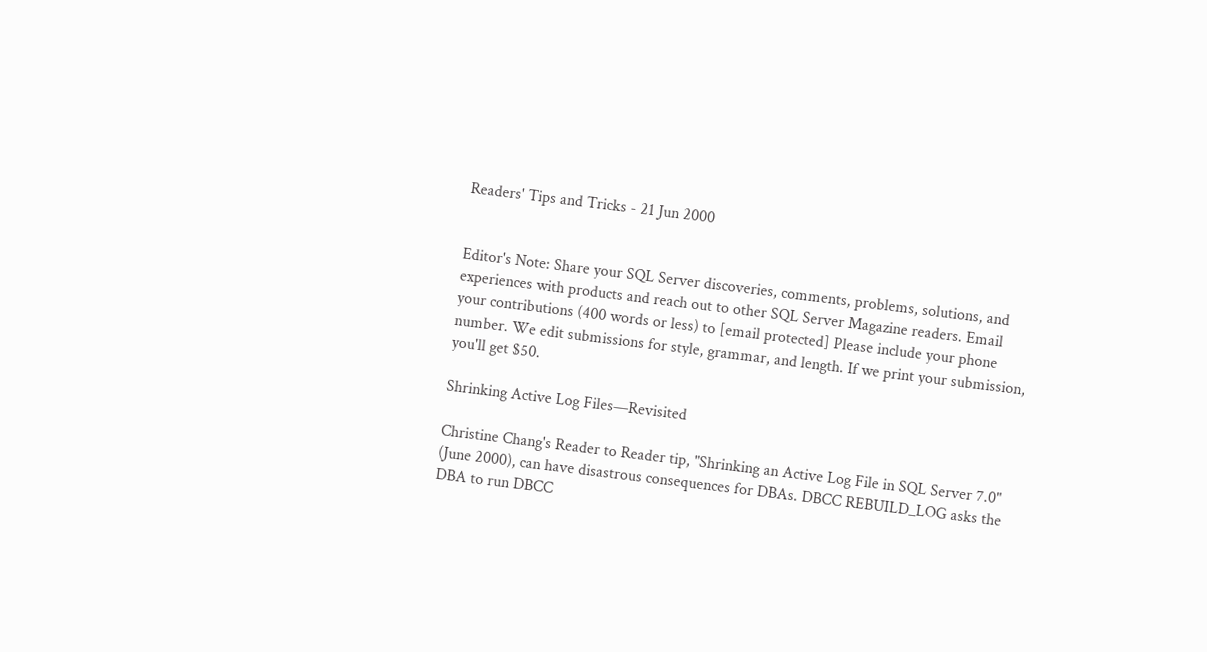Readers' Tips and Tricks - 21 Jun 2000


Editor's Note: Share your SQL Server discoveries, comments, problems, solutions, and experiences with products and reach out to other SQL Server Magazine readers. Email your contributions (400 words or less) to [email protected] Please include your phone number. We edit submissions for style, grammar, and length. If we print your submission, you'll get $50.

Shrinking Active Log Files—Revisited

Christine Chang's Reader to Reader tip, "Shrinking an Active Log File in SQL Server 7.0" (June 2000), can have disastrous consequences for DBAs. DBCC REBUILD_LOG asks the DBA to run DBCC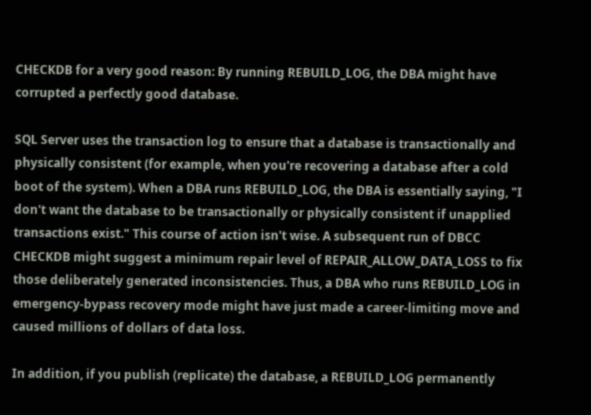CHECKDB for a very good reason: By running REBUILD_LOG, the DBA might have corrupted a perfectly good database.

SQL Server uses the transaction log to ensure that a database is transactionally and physically consistent (for example, when you're recovering a database after a cold boot of the system). When a DBA runs REBUILD_LOG, the DBA is essentially saying, "I don't want the database to be transactionally or physically consistent if unapplied transactions exist." This course of action isn't wise. A subsequent run of DBCC CHECKDB might suggest a minimum repair level of REPAIR_ALLOW_DATA_LOSS to fix those deliberately generated inconsistencies. Thus, a DBA who runs REBUILD_LOG in emergency-bypass recovery mode might have just made a career-limiting move and caused millions of dollars of data loss.

In addition, if you publish (replicate) the database, a REBUILD_LOG permanently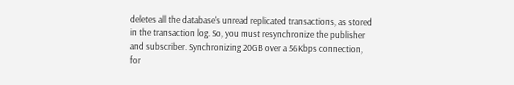deletes all the database's unread replicated transactions, as stored in the transaction log. So, you must resynchronize the publisher and subscriber. Synchronizing 20GB over a 56Kbps connection, for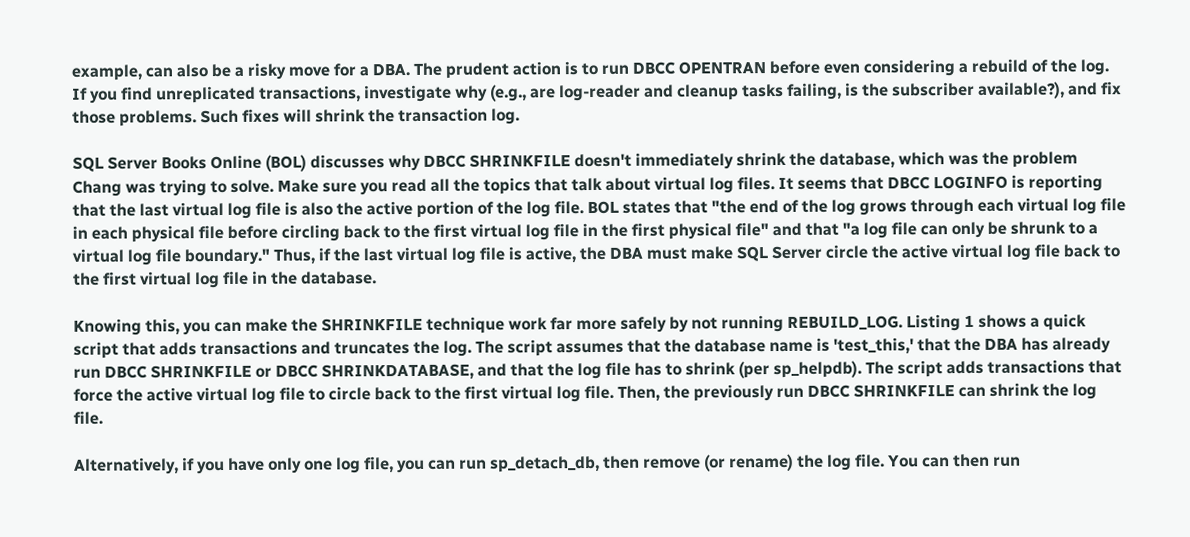example, can also be a risky move for a DBA. The prudent action is to run DBCC OPENTRAN before even considering a rebuild of the log. If you find unreplicated transactions, investigate why (e.g., are log-reader and cleanup tasks failing, is the subscriber available?), and fix those problems. Such fixes will shrink the transaction log.

SQL Server Books Online (BOL) discusses why DBCC SHRINKFILE doesn't immediately shrink the database, which was the problem Chang was trying to solve. Make sure you read all the topics that talk about virtual log files. It seems that DBCC LOGINFO is reporting that the last virtual log file is also the active portion of the log file. BOL states that "the end of the log grows through each virtual log file in each physical file before circling back to the first virtual log file in the first physical file" and that "a log file can only be shrunk to a virtual log file boundary." Thus, if the last virtual log file is active, the DBA must make SQL Server circle the active virtual log file back to the first virtual log file in the database.

Knowing this, you can make the SHRINKFILE technique work far more safely by not running REBUILD_LOG. Listing 1 shows a quick script that adds transactions and truncates the log. The script assumes that the database name is 'test_this,' that the DBA has already run DBCC SHRINKFILE or DBCC SHRINKDATABASE, and that the log file has to shrink (per sp_helpdb). The script adds transactions that force the active virtual log file to circle back to the first virtual log file. Then, the previously run DBCC SHRINKFILE can shrink the log file.

Alternatively, if you have only one log file, you can run sp_detach_db, then remove (or rename) the log file. You can then run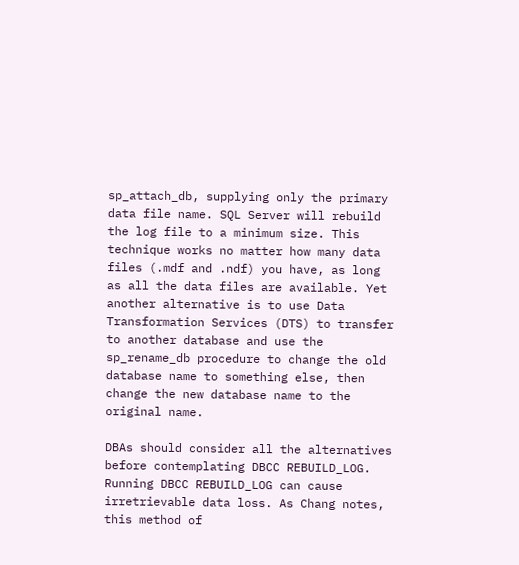sp_attach_db, supplying only the primary data file name. SQL Server will rebuild the log file to a minimum size. This technique works no matter how many data files (.mdf and .ndf) you have, as long as all the data files are available. Yet another alternative is to use Data Transformation Services (DTS) to transfer to another database and use the sp_rename_db procedure to change the old database name to something else, then change the new database name to the original name.

DBAs should consider all the alternatives before contemplating DBCC REBUILD_LOG. Running DBCC REBUILD_LOG can cause irretrievable data loss. As Chang notes, this method of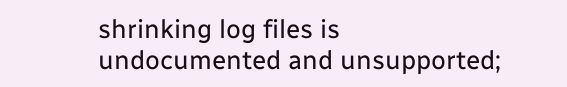shrinking log files is undocumented and unsupported;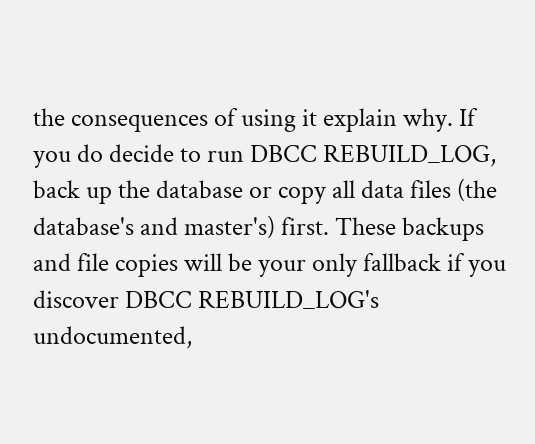the consequences of using it explain why. If you do decide to run DBCC REBUILD_LOG, back up the database or copy all data files (the database's and master's) first. These backups and file copies will be your only fallback if you discover DBCC REBUILD_LOG's undocumented,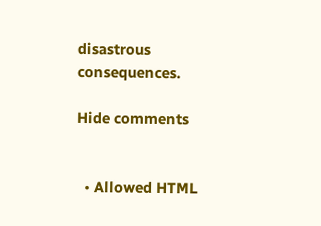disastrous consequences.

Hide comments


  • Allowed HTML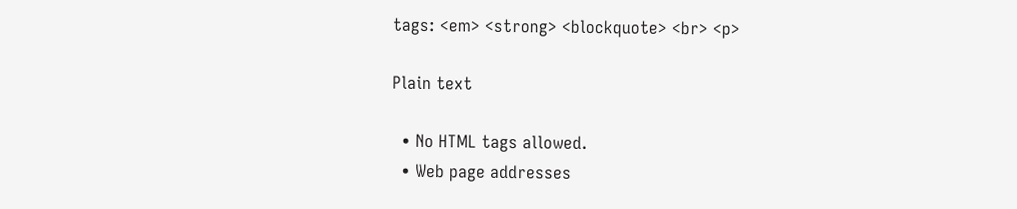tags: <em> <strong> <blockquote> <br> <p>

Plain text

  • No HTML tags allowed.
  • Web page addresses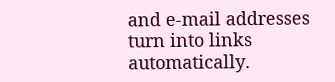and e-mail addresses turn into links automatically.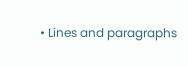• Lines and paragraphs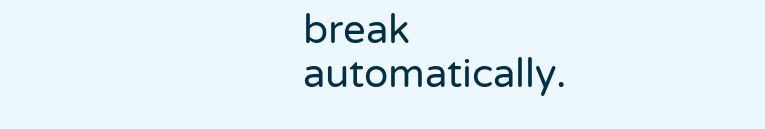break automatically.